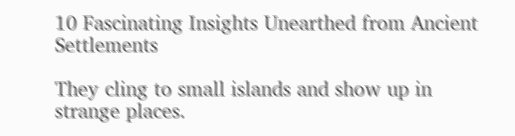10 Fascinating Insights Unearthed from Ancient Settlements

They cling to small islands and show up in strange places.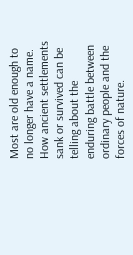Most are old enough to no longer have a name. How ancient settlements sank or survived can be telling about the enduring battle between ordinary people and the forces of nature.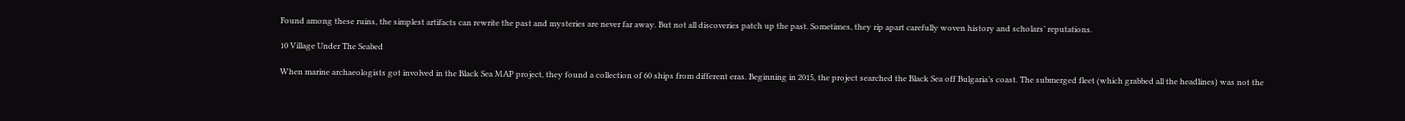Found among these ruins, the simplest artifacts can rewrite the past and mysteries are never far away. But not all discoveries patch up the past. Sometimes, they rip apart carefully woven history and scholars’ reputations.

10 Village Under The Seabed

When marine archaeologists got involved in the Black Sea MAP project, they found a collection of 60 ships from different eras. Beginning in 2015, the project searched the Black Sea off Bulgaria’s coast. The submerged fleet (which grabbed all the headlines) was not the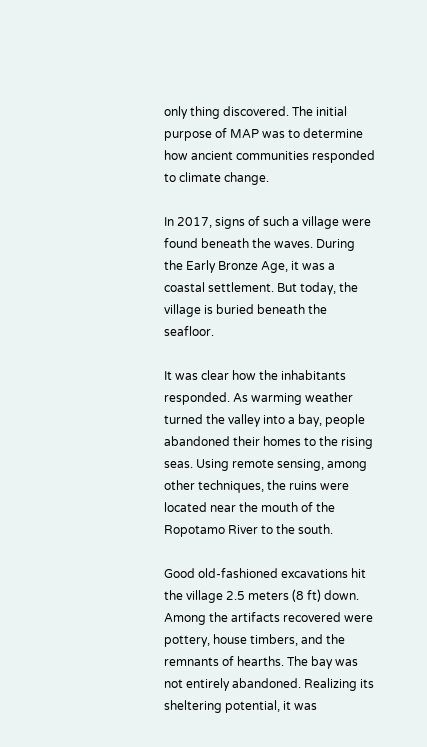only thing discovered. The initial purpose of MAP was to determine how ancient communities responded to climate change.

In 2017, signs of such a village were found beneath the waves. During the Early Bronze Age, it was a coastal settlement. But today, the village is buried beneath the seafloor.

It was clear how the inhabitants responded. As warming weather turned the valley into a bay, people abandoned their homes to the rising seas. Using remote sensing, among other techniques, the ruins were located near the mouth of the Ropotamo River to the south.

Good old-fashioned excavations hit the village 2.5 meters (8 ft) down. Among the artifacts recovered were pottery, house timbers, and the remnants of hearths. The bay was not entirely abandoned. Realizing its sheltering potential, it was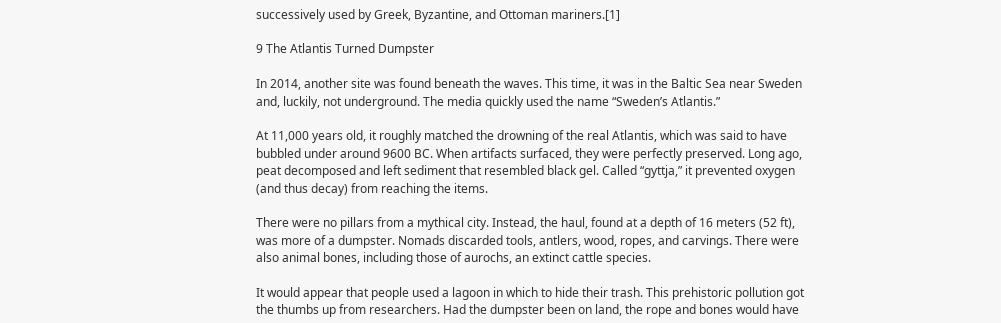successively used by Greek, Byzantine, and Ottoman mariners.[1]

9 The Atlantis Turned Dumpster

In 2014, another site was found beneath the waves. This time, it was in the Baltic Sea near Sweden and, luckily, not underground. The media quickly used the name “Sweden’s Atlantis.”

At 11,000 years old, it roughly matched the drowning of the real Atlantis, which was said to have bubbled under around 9600 BC. When artifacts surfaced, they were perfectly preserved. Long ago, peat decomposed and left sediment that resembled black gel. Called “gyttja,” it prevented oxygen (and thus decay) from reaching the items.

There were no pillars from a mythical city. Instead, the haul, found at a depth of 16 meters (52 ft), was more of a dumpster. Nomads discarded tools, antlers, wood, ropes, and carvings. There were also animal bones, including those of aurochs, an extinct cattle species.

It would appear that people used a lagoon in which to hide their trash. This prehistoric pollution got the thumbs up from researchers. Had the dumpster been on land, the rope and bones would have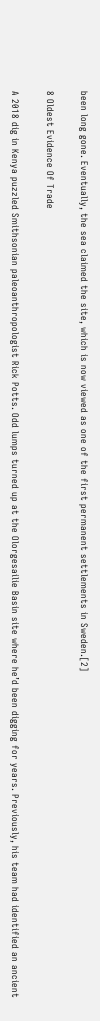been long gone. Eventually, the sea claimed the site, which is now viewed as one of the first permanent settlements in Sweden.[2]

8 Oldest Evidence Of Trade

A 2018 dig in Kenya puzzled Smithsonian paleoanthropologist Rick Potts. Odd lumps turned up at the Olorgesailie Basin site where he’d been digging for years. Previously, his team had identified an ancient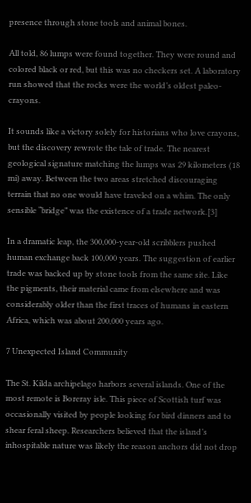presence through stone tools and animal bones.

All told, 86 lumps were found together. They were round and colored black or red, but this was no checkers set. A laboratory run showed that the rocks were the world’s oldest paleo-crayons.

It sounds like a victory solely for historians who love crayons, but the discovery rewrote the tale of trade. The nearest geological signature matching the lumps was 29 kilometers (18 mi) away. Between the two areas stretched discouraging terrain that no one would have traveled on a whim. The only sensible “bridge” was the existence of a trade network.[3]

In a dramatic leap, the 300,000-year-old scribblers pushed human exchange back 100,000 years. The suggestion of earlier trade was backed up by stone tools from the same site. Like the pigments, their material came from elsewhere and was considerably older than the first traces of humans in eastern Africa, which was about 200,000 years ago.

7 Unexpected Island Community

The St. Kilda archipelago harbors several islands. One of the most remote is Boreray isle. This piece of Scottish turf was occasionally visited by people looking for bird dinners and to shear feral sheep. Researchers believed that the island’s inhospitable nature was likely the reason anchors did not drop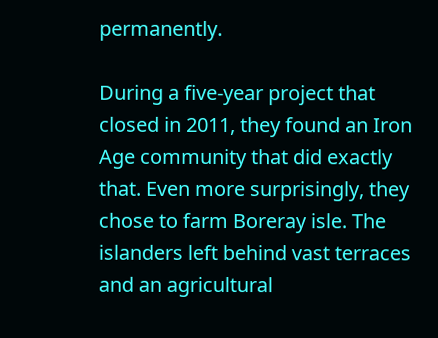permanently.

During a five-year project that closed in 2011, they found an Iron Age community that did exactly that. Even more surprisingly, they chose to farm Boreray isle. The islanders left behind vast terraces and an agricultural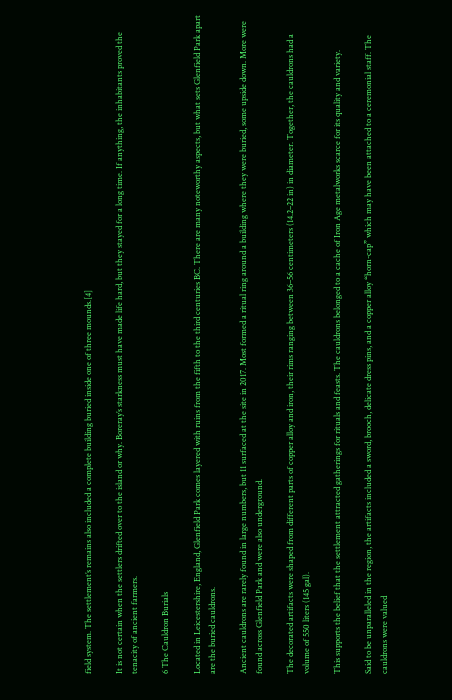field system. The settlement’s remains also included a complete building buried inside one of three mounds.[4]

It is not certain when the settlers drifted over to the island or why. Boreray’s starkness must have made life hard, but they stayed for a long time. If anything, the inhabitants proved the tenacity of ancient farmers.

6 The Cauldron Burials

Located in Leicestershire, England, Glenfield Park comes layered with ruins from the fifth to the third centuries BC. There are many noteworthy aspects, but what sets Glenfield Park apart are the buried cauldrons.

Ancient cauldrons are rarely found in large numbers, but 11 surfaced at the site in 2017. Most formed a ritual ring around a building where they were buried, some upside down. More were found across Glenfield Park and were also underground.

The decorated artifacts were shaped from different parts of copper alloy and iron, their rims ranging between 36–56 centimeters (14.2–22 in) in diameter. Together, the cauldrons had a volume of 550 liters (145 gal).

This supports the belief that the settlement attracted gatherings for rituals and feasts. The cauldrons belonged to a cache of Iron Age metalworks scarce for its quality and variety.

Said to be unparalleled in the region, the artifacts included a sword, brooch, delicate dress pins, and a copper alloy “horn-cap” which may have been attached to a ceremonial staff. The cauldrons were valued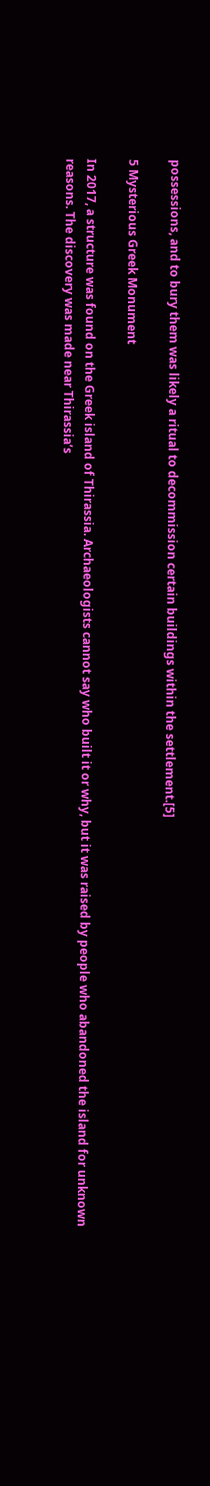possessions, and to bury them was likely a ritual to decommission certain buildings within the settlement.[5]

5 Mysterious Greek Monument

In 2017, a structure was found on the Greek island of Thirassia. Archaeologists cannot say who built it or why, but it was raised by people who abandoned the island for unknown reasons. The discovery was made near Thirassia’s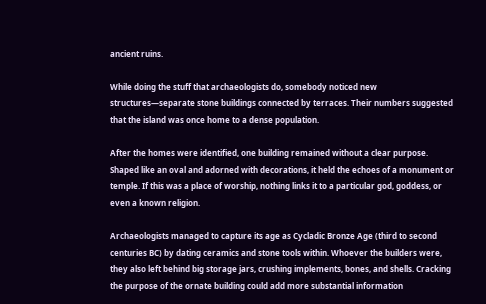ancient ruins.

While doing the stuff that archaeologists do, somebody noticed new structures—separate stone buildings connected by terraces. Their numbers suggested that the island was once home to a dense population.

After the homes were identified, one building remained without a clear purpose. Shaped like an oval and adorned with decorations, it held the echoes of a monument or temple. If this was a place of worship, nothing links it to a particular god, goddess, or even a known religion.

Archaeologists managed to capture its age as Cycladic Bronze Age (third to second centuries BC) by dating ceramics and stone tools within. Whoever the builders were, they also left behind big storage jars, crushing implements, bones, and shells. Cracking the purpose of the ornate building could add more substantial information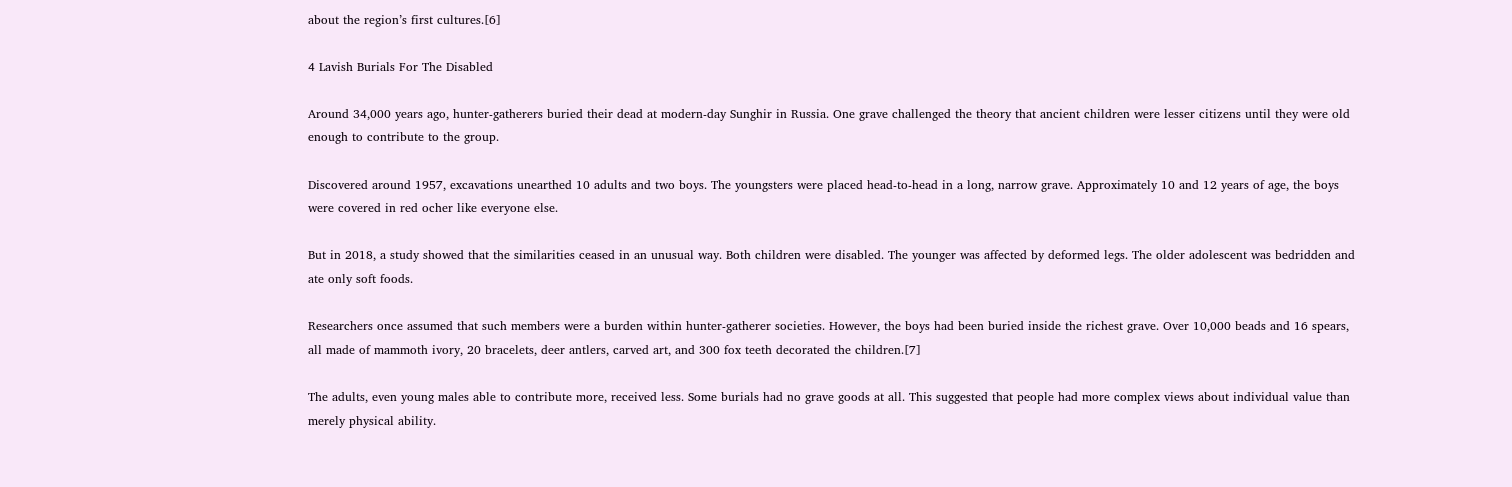about the region’s first cultures.[6]

4 Lavish Burials For The Disabled

Around 34,000 years ago, hunter-gatherers buried their dead at modern-day Sunghir in Russia. One grave challenged the theory that ancient children were lesser citizens until they were old enough to contribute to the group.

Discovered around 1957, excavations unearthed 10 adults and two boys. The youngsters were placed head-to-head in a long, narrow grave. Approximately 10 and 12 years of age, the boys were covered in red ocher like everyone else.

But in 2018, a study showed that the similarities ceased in an unusual way. Both children were disabled. The younger was affected by deformed legs. The older adolescent was bedridden and ate only soft foods.

Researchers once assumed that such members were a burden within hunter-gatherer societies. However, the boys had been buried inside the richest grave. Over 10,000 beads and 16 spears, all made of mammoth ivory, 20 bracelets, deer antlers, carved art, and 300 fox teeth decorated the children.[7]

The adults, even young males able to contribute more, received less. Some burials had no grave goods at all. This suggested that people had more complex views about individual value than merely physical ability.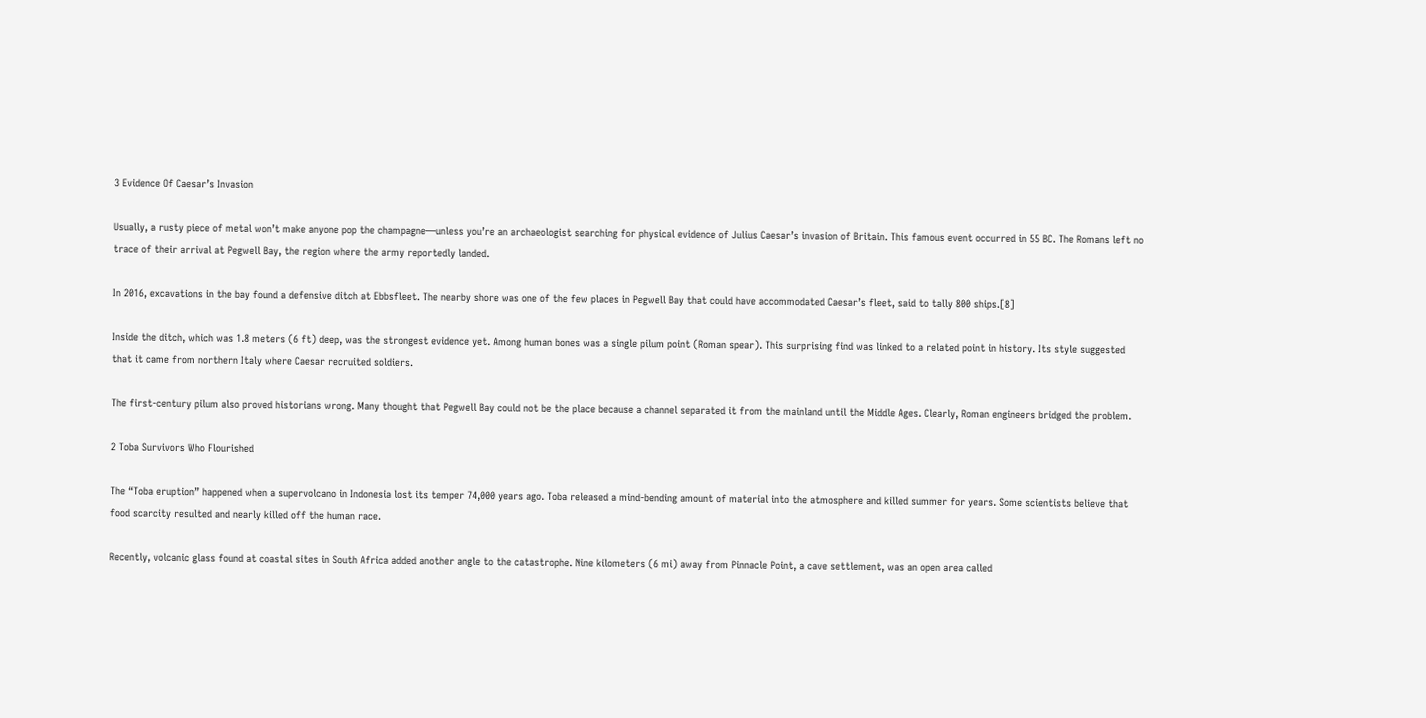3 Evidence Of Caesar’s Invasion

Usually, a rusty piece of metal won’t make anyone pop the champagne—unless you’re an archaeologist searching for physical evidence of Julius Caesar’s invasion of Britain. This famous event occurred in 55 BC. The Romans left no trace of their arrival at Pegwell Bay, the region where the army reportedly landed.

In 2016, excavations in the bay found a defensive ditch at Ebbsfleet. The nearby shore was one of the few places in Pegwell Bay that could have accommodated Caesar’s fleet, said to tally 800 ships.[8]

Inside the ditch, which was 1.8 meters (6 ft) deep, was the strongest evidence yet. Among human bones was a single pilum point (Roman spear). This surprising find was linked to a related point in history. Its style suggested that it came from northern Italy where Caesar recruited soldiers.

The first-century pilum also proved historians wrong. Many thought that Pegwell Bay could not be the place because a channel separated it from the mainland until the Middle Ages. Clearly, Roman engineers bridged the problem.

2 Toba Survivors Who Flourished

The “Toba eruption” happened when a supervolcano in Indonesia lost its temper 74,000 years ago. Toba released a mind-bending amount of material into the atmosphere and killed summer for years. Some scientists believe that food scarcity resulted and nearly killed off the human race.

Recently, volcanic glass found at coastal sites in South Africa added another angle to the catastrophe. Nine kilometers (6 mi) away from Pinnacle Point, a cave settlement, was an open area called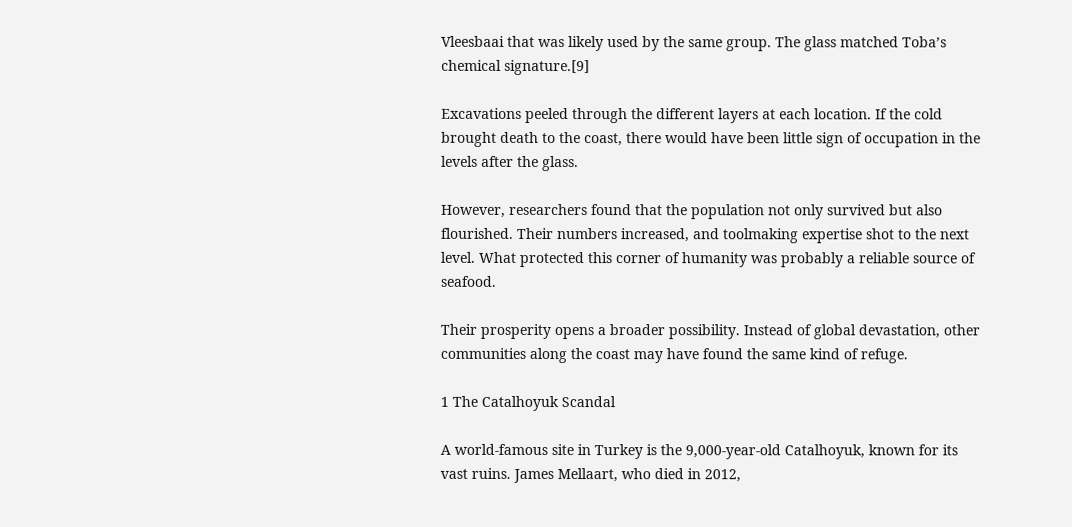Vleesbaai that was likely used by the same group. The glass matched Toba’s chemical signature.[9]

Excavations peeled through the different layers at each location. If the cold brought death to the coast, there would have been little sign of occupation in the levels after the glass.

However, researchers found that the population not only survived but also flourished. Their numbers increased, and toolmaking expertise shot to the next level. What protected this corner of humanity was probably a reliable source of seafood.

Their prosperity opens a broader possibility. Instead of global devastation, other communities along the coast may have found the same kind of refuge.

1 The Catalhoyuk Scandal

A world-famous site in Turkey is the 9,000-year-old Catalhoyuk, known for its vast ruins. James Mellaart, who died in 2012,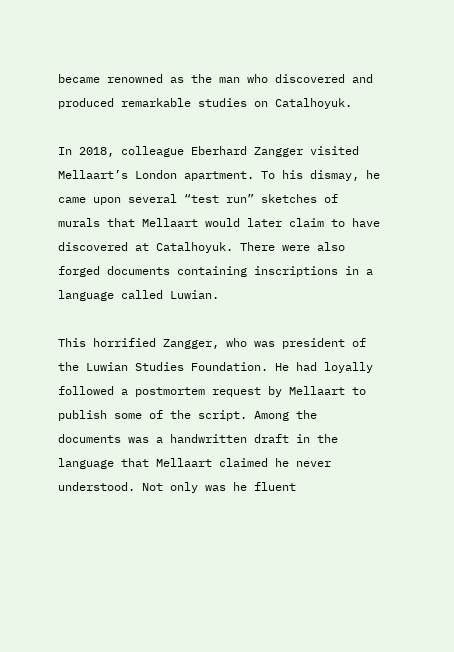became renowned as the man who discovered and produced remarkable studies on Catalhoyuk.

In 2018, colleague Eberhard Zangger visited Mellaart’s London apartment. To his dismay, he came upon several “test run” sketches of murals that Mellaart would later claim to have discovered at Catalhoyuk. There were also forged documents containing inscriptions in a language called Luwian.

This horrified Zangger, who was president of the Luwian Studies Foundation. He had loyally followed a postmortem request by Mellaart to publish some of the script. Among the documents was a handwritten draft in the language that Mellaart claimed he never understood. Not only was he fluent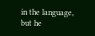in the language, but he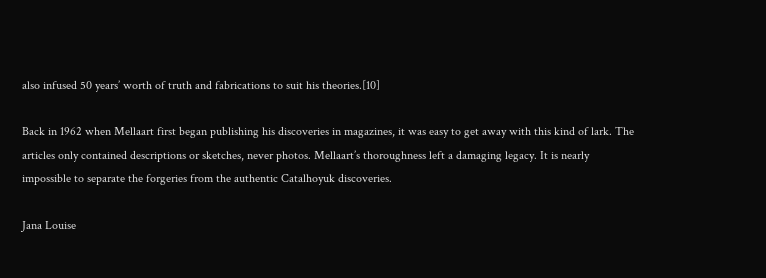also infused 50 years’ worth of truth and fabrications to suit his theories.[10]

Back in 1962 when Mellaart first began publishing his discoveries in magazines, it was easy to get away with this kind of lark. The articles only contained descriptions or sketches, never photos. Mellaart’s thoroughness left a damaging legacy. It is nearly impossible to separate the forgeries from the authentic Catalhoyuk discoveries.

Jana Louise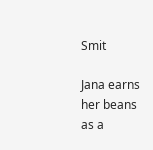Smit

Jana earns her beans as a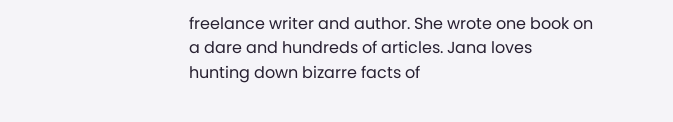freelance writer and author. She wrote one book on a dare and hundreds of articles. Jana loves hunting down bizarre facts of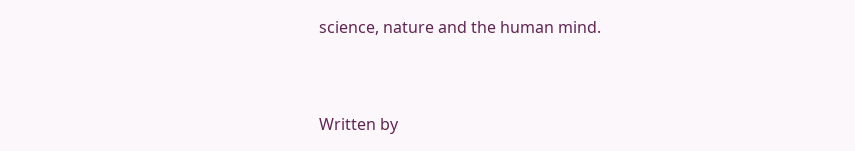science, nature and the human mind.


Written by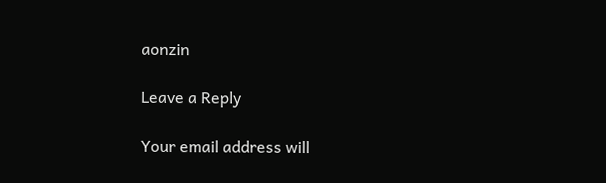aonzin

Leave a Reply

Your email address will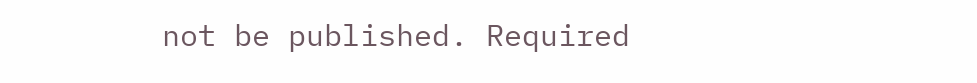not be published. Required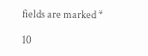fields are marked *

10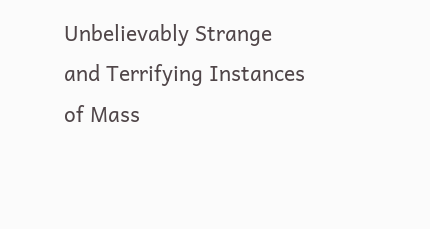Unbelievably Strange and Terrifying Instances of Mass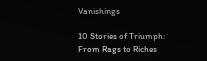Vanishings

10 Stories of Triumph: From Rags to Riches